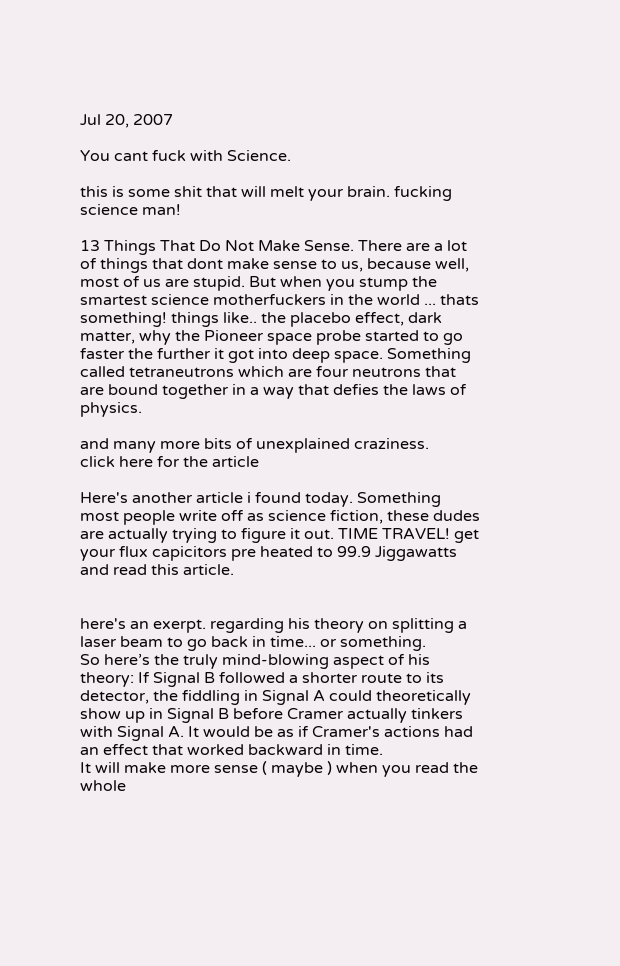Jul 20, 2007

You cant fuck with Science.

this is some shit that will melt your brain. fucking science man!

13 Things That Do Not Make Sense. There are a lot of things that dont make sense to us, because well, most of us are stupid. But when you stump the smartest science motherfuckers in the world ... thats something! things like.. the placebo effect, dark matter, why the Pioneer space probe started to go faster the further it got into deep space. Something called tetraneutrons which are four neutrons that are bound together in a way that defies the laws of physics.

and many more bits of unexplained craziness.
click here for the article

Here's another article i found today. Something most people write off as science fiction, these dudes are actually trying to figure it out. TIME TRAVEL! get your flux capicitors pre heated to 99.9 Jiggawatts and read this article.


here's an exerpt. regarding his theory on splitting a laser beam to go back in time... or something.
So here’s the truly mind-blowing aspect of his theory: If Signal B followed a shorter route to its detector, the fiddling in Signal A could theoretically show up in Signal B before Cramer actually tinkers with Signal A. It would be as if Cramer's actions had an effect that worked backward in time.
It will make more sense ( maybe ) when you read the whole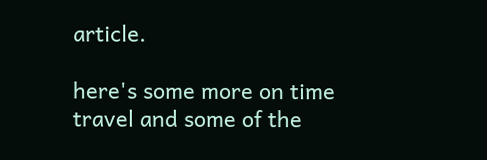article.

here's some more on time travel and some of the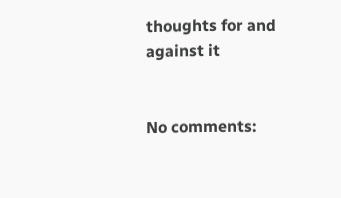thoughts for and against it


No comments: